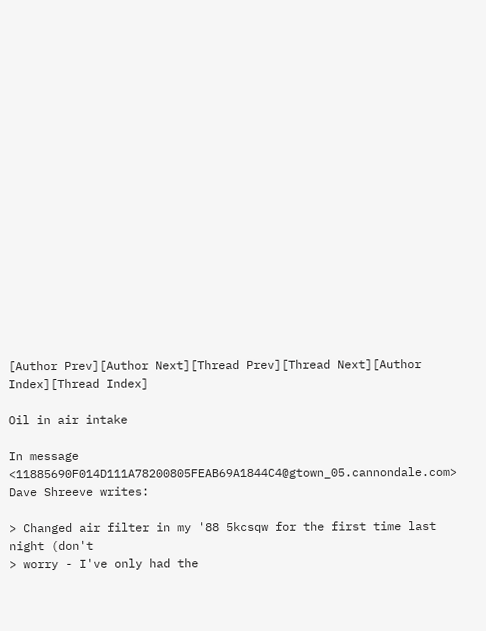[Author Prev][Author Next][Thread Prev][Thread Next][Author Index][Thread Index]

Oil in air intake

In message <11885690F014D111A78200805FEAB69A1844C4@gtown_05.cannondale.com> Dave Shreeve writes:

> Changed air filter in my '88 5kcsqw for the first time last night (don't
> worry - I've only had the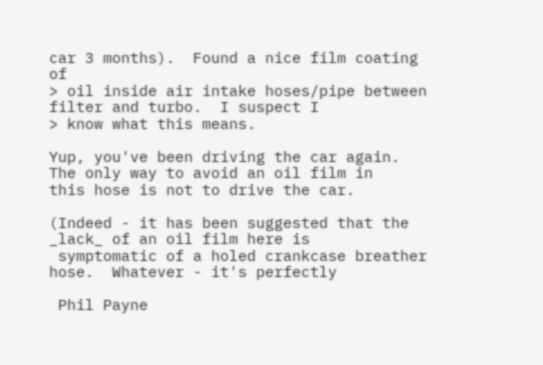car 3 months).  Found a nice film coating of
> oil inside air intake hoses/pipe between filter and turbo.  I suspect I
> know what this means.

Yup, you've been driving the car again.  The only way to avoid an oil film in
this hose is not to drive the car.

(Indeed - it has been suggested that the _lack_ of an oil film here is
 symptomatic of a holed crankcase breather hose.  Whatever - it's perfectly

 Phil Payne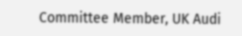Committee Member, UK Audi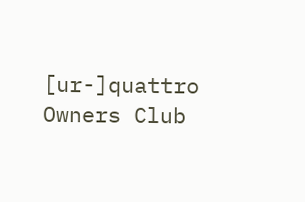[ur-]quattro Owners Club